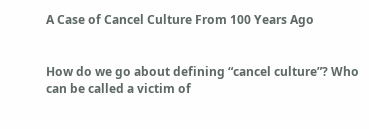A Case of Cancel Culture From 100 Years Ago


How do we go about defining “cancel culture”? Who can be called a victim of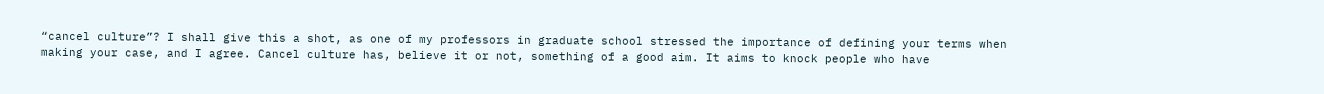“cancel culture”? I shall give this a shot, as one of my professors in graduate school stressed the importance of defining your terms when making your case, and I agree. Cancel culture has, believe it or not, something of a good aim. It aims to knock people who have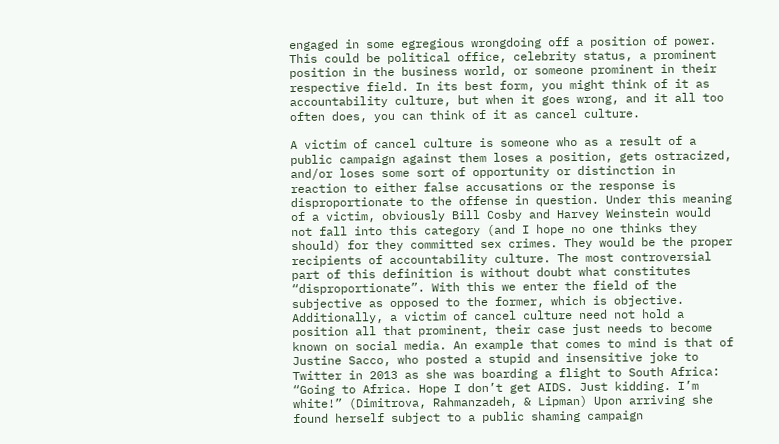engaged in some egregious wrongdoing off a position of power. This could be political office, celebrity status, a prominent position in the business world, or someone prominent in their respective field. In its best form, you might think of it as accountability culture, but when it goes wrong, and it all too often does, you can think of it as cancel culture.

A victim of cancel culture is someone who as a result of a public campaign against them loses a position, gets ostracized, and/or loses some sort of opportunity or distinction in reaction to either false accusations or the response is disproportionate to the offense in question. Under this meaning of a victim, obviously Bill Cosby and Harvey Weinstein would not fall into this category (and I hope no one thinks they should) for they committed sex crimes. They would be the proper recipients of accountability culture. The most controversial part of this definition is without doubt what constitutes “disproportionate”. With this we enter the field of the subjective as opposed to the former, which is objective. Additionally, a victim of cancel culture need not hold a position all that prominent, their case just needs to become known on social media. An example that comes to mind is that of Justine Sacco, who posted a stupid and insensitive joke to Twitter in 2013 as she was boarding a flight to South Africa: “Going to Africa. Hope I don’t get AIDS. Just kidding. I’m white!” (Dimitrova, Rahmanzadeh, & Lipman) Upon arriving she found herself subject to a public shaming campaign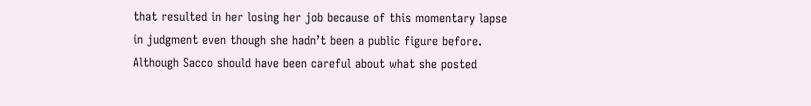that resulted in her losing her job because of this momentary lapse in judgment even though she hadn’t been a public figure before. Although Sacco should have been careful about what she posted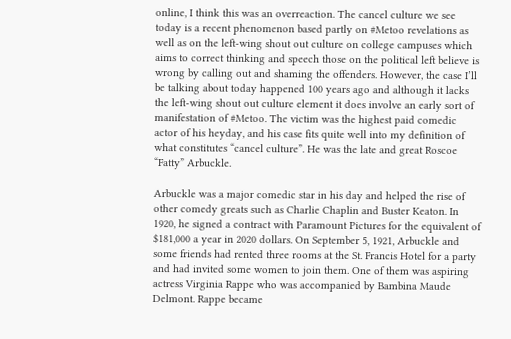online, I think this was an overreaction. The cancel culture we see today is a recent phenomenon based partly on #Metoo revelations as well as on the left-wing shout out culture on college campuses which aims to correct thinking and speech those on the political left believe is wrong by calling out and shaming the offenders. However, the case I’ll be talking about today happened 100 years ago and although it lacks the left-wing shout out culture element it does involve an early sort of manifestation of #Metoo. The victim was the highest paid comedic actor of his heyday, and his case fits quite well into my definition of what constitutes “cancel culture”. He was the late and great Roscoe “Fatty” Arbuckle.

Arbuckle was a major comedic star in his day and helped the rise of other comedy greats such as Charlie Chaplin and Buster Keaton. In 1920, he signed a contract with Paramount Pictures for the equivalent of $181,000 a year in 2020 dollars. On September 5, 1921, Arbuckle and some friends had rented three rooms at the St. Francis Hotel for a party and had invited some women to join them. One of them was aspiring actress Virginia Rappe who was accompanied by Bambina Maude Delmont. Rappe became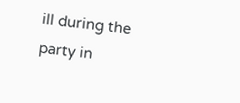ill during the party in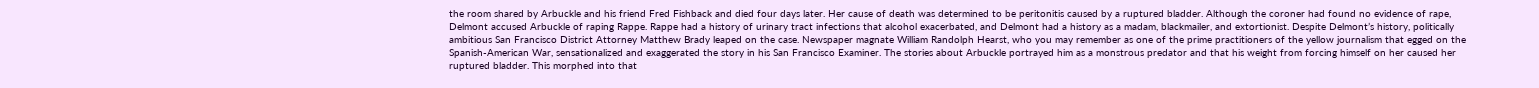the room shared by Arbuckle and his friend Fred Fishback and died four days later. Her cause of death was determined to be peritonitis caused by a ruptured bladder. Although the coroner had found no evidence of rape, Delmont accused Arbuckle of raping Rappe. Rappe had a history of urinary tract infections that alcohol exacerbated, and Delmont had a history as a madam, blackmailer, and extortionist. Despite Delmont’s history, politically ambitious San Francisco District Attorney Matthew Brady leaped on the case. Newspaper magnate William Randolph Hearst, who you may remember as one of the prime practitioners of the yellow journalism that egged on the Spanish-American War, sensationalized and exaggerated the story in his San Francisco Examiner. The stories about Arbuckle portrayed him as a monstrous predator and that his weight from forcing himself on her caused her ruptured bladder. This morphed into that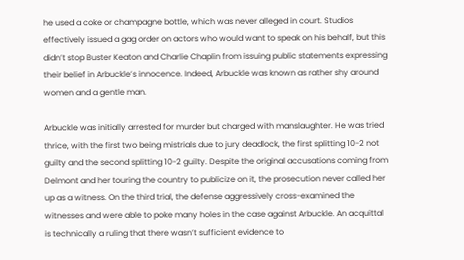he used a coke or champagne bottle, which was never alleged in court. Studios effectively issued a gag order on actors who would want to speak on his behalf, but this didn’t stop Buster Keaton and Charlie Chaplin from issuing public statements expressing their belief in Arbuckle’s innocence. Indeed, Arbuckle was known as rather shy around women and a gentle man.

Arbuckle was initially arrested for murder but charged with manslaughter. He was tried thrice, with the first two being mistrials due to jury deadlock, the first splitting 10-2 not guilty and the second splitting 10-2 guilty. Despite the original accusations coming from Delmont and her touring the country to publicize on it, the prosecution never called her up as a witness. On the third trial, the defense aggressively cross-examined the witnesses and were able to poke many holes in the case against Arbuckle. An acquittal is technically a ruling that there wasn’t sufficient evidence to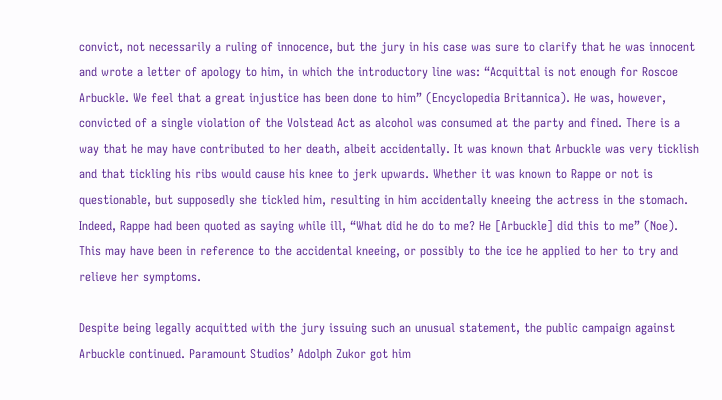convict, not necessarily a ruling of innocence, but the jury in his case was sure to clarify that he was innocent and wrote a letter of apology to him, in which the introductory line was: “Acquittal is not enough for Roscoe Arbuckle. We feel that a great injustice has been done to him” (Encyclopedia Britannica). He was, however, convicted of a single violation of the Volstead Act as alcohol was consumed at the party and fined. There is a way that he may have contributed to her death, albeit accidentally. It was known that Arbuckle was very ticklish and that tickling his ribs would cause his knee to jerk upwards. Whether it was known to Rappe or not is questionable, but supposedly she tickled him, resulting in him accidentally kneeing the actress in the stomach. Indeed, Rappe had been quoted as saying while ill, “What did he do to me? He [Arbuckle] did this to me” (Noe). This may have been in reference to the accidental kneeing, or possibly to the ice he applied to her to try and relieve her symptoms.

Despite being legally acquitted with the jury issuing such an unusual statement, the public campaign against Arbuckle continued. Paramount Studios’ Adolph Zukor got him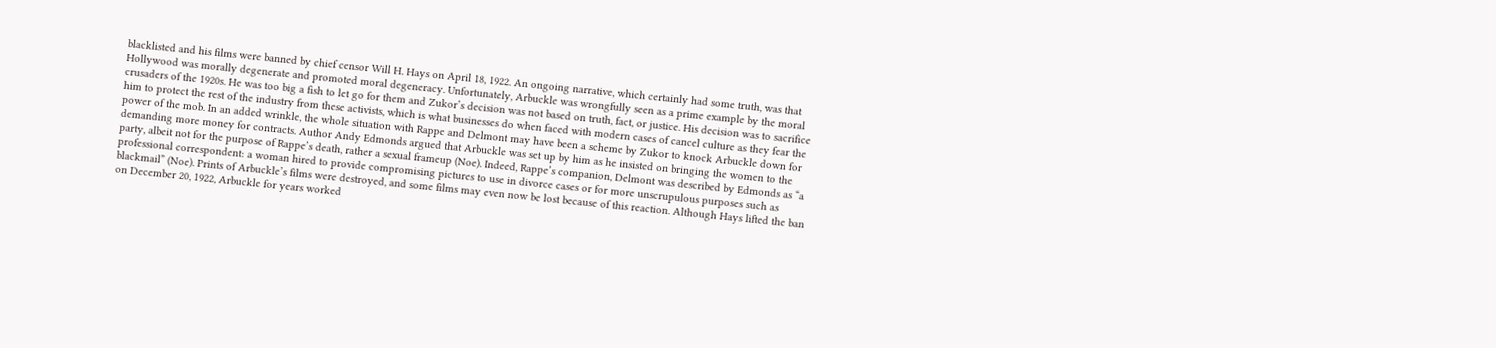blacklisted and his films were banned by chief censor Will H. Hays on April 18, 1922. An ongoing narrative, which certainly had some truth, was that Hollywood was morally degenerate and promoted moral degeneracy. Unfortunately, Arbuckle was wrongfully seen as a prime example by the moral crusaders of the 1920s. He was too big a fish to let go for them and Zukor’s decision was not based on truth, fact, or justice. His decision was to sacrifice him to protect the rest of the industry from these activists, which is what businesses do when faced with modern cases of cancel culture as they fear the power of the mob. In an added wrinkle, the whole situation with Rappe and Delmont may have been a scheme by Zukor to knock Arbuckle down for demanding more money for contracts. Author Andy Edmonds argued that Arbuckle was set up by him as he insisted on bringing the women to the party, albeit not for the purpose of Rappe’s death, rather a sexual frameup (Noe). Indeed, Rappe’s companion, Delmont was described by Edmonds as “a professional correspondent: a woman hired to provide compromising pictures to use in divorce cases or for more unscrupulous purposes such as blackmail” (Noe). Prints of Arbuckle’s films were destroyed, and some films may even now be lost because of this reaction. Although Hays lifted the ban on December 20, 1922, Arbuckle for years worked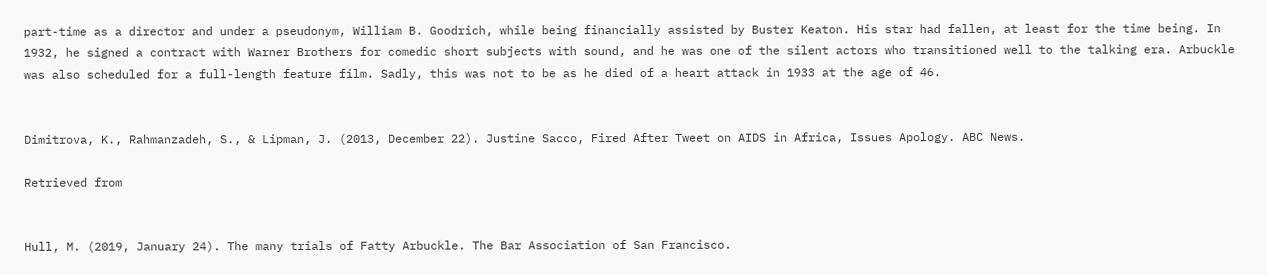part-time as a director and under a pseudonym, William B. Goodrich, while being financially assisted by Buster Keaton. His star had fallen, at least for the time being. In 1932, he signed a contract with Warner Brothers for comedic short subjects with sound, and he was one of the silent actors who transitioned well to the talking era. Arbuckle was also scheduled for a full-length feature film. Sadly, this was not to be as he died of a heart attack in 1933 at the age of 46.


Dimitrova, K., Rahmanzadeh, S., & Lipman, J. (2013, December 22). Justine Sacco, Fired After Tweet on AIDS in Africa, Issues Apology. ABC News.

Retrieved from


Hull, M. (2019, January 24). The many trials of Fatty Arbuckle. The Bar Association of San Francisco.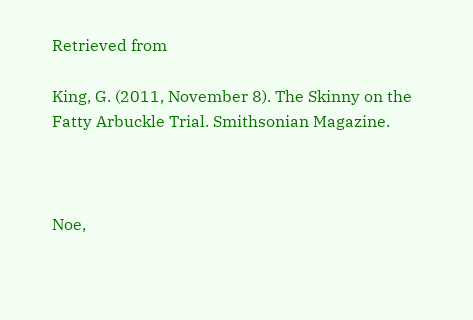Retrieved from

King, G. (2011, November 8). The Skinny on the Fatty Arbuckle Trial. Smithsonian Magazine.



Noe,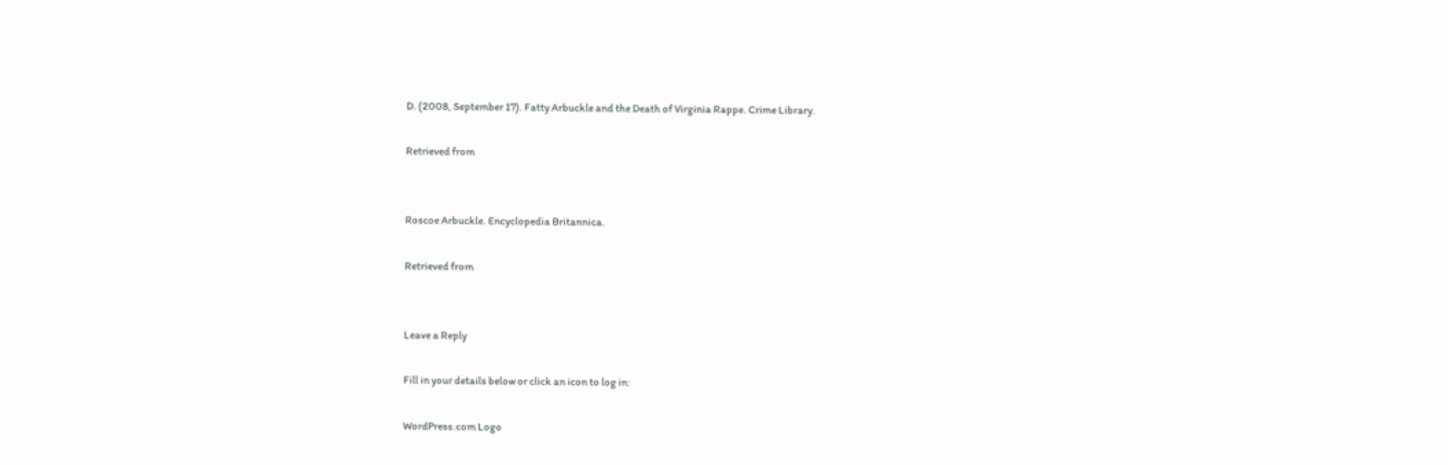D. (2008, September 17). Fatty Arbuckle and the Death of Virginia Rappe. Crime Library.

Retrieved from


Roscoe Arbuckle. Encyclopedia Britannica.

Retrieved from


Leave a Reply

Fill in your details below or click an icon to log in:

WordPress.com Logo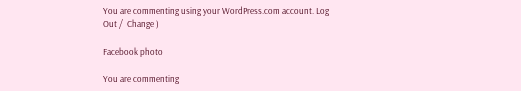You are commenting using your WordPress.com account. Log Out /  Change )

Facebook photo

You are commenting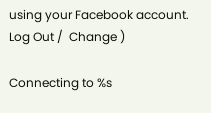using your Facebook account. Log Out /  Change )

Connecting to %s